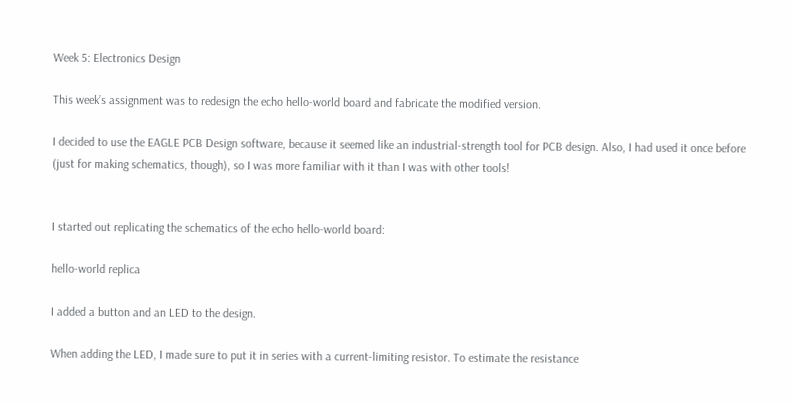Week 5: Electronics Design

This week’s assignment was to redesign the echo hello-world board and fabricate the modified version.

I decided to use the EAGLE PCB Design software, because it seemed like an industrial-strength tool for PCB design. Also, I had used it once before (just for making schematics, though), so I was more familiar with it than I was with other tools!


I started out replicating the schematics of the echo hello-world board:

hello-world replica

I added a button and an LED to the design.

When adding the LED, I made sure to put it in series with a current-limiting resistor. To estimate the resistance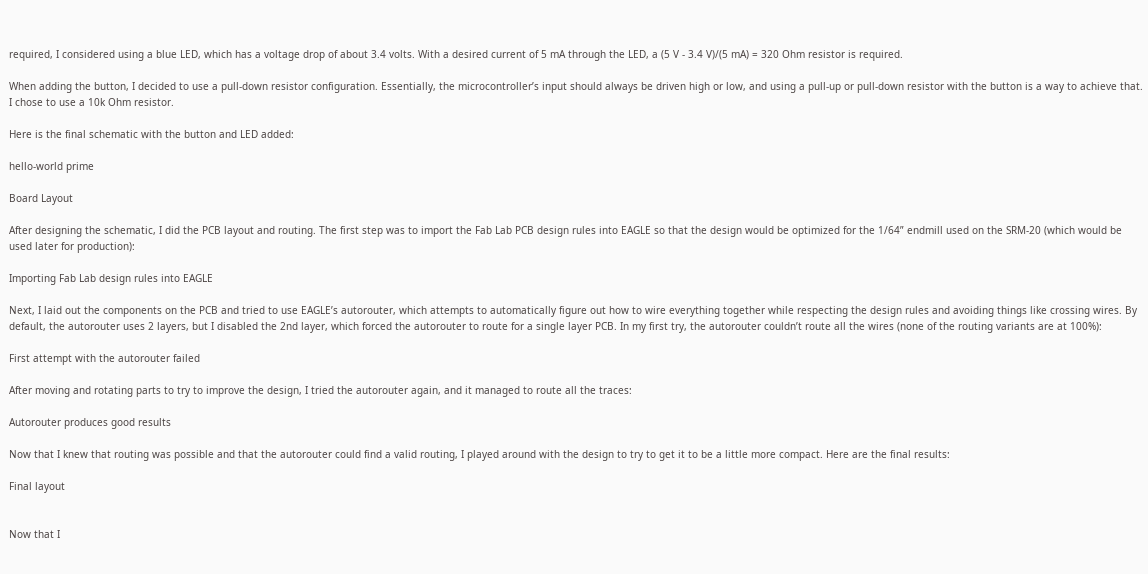required, I considered using a blue LED, which has a voltage drop of about 3.4 volts. With a desired current of 5 mA through the LED, a (5 V - 3.4 V)/(5 mA) = 320 Ohm resistor is required.

When adding the button, I decided to use a pull-down resistor configuration. Essentially, the microcontroller’s input should always be driven high or low, and using a pull-up or pull-down resistor with the button is a way to achieve that. I chose to use a 10k Ohm resistor.

Here is the final schematic with the button and LED added:

hello-world prime

Board Layout

After designing the schematic, I did the PCB layout and routing. The first step was to import the Fab Lab PCB design rules into EAGLE so that the design would be optimized for the 1/64” endmill used on the SRM-20 (which would be used later for production):

Importing Fab Lab design rules into EAGLE

Next, I laid out the components on the PCB and tried to use EAGLE’s autorouter, which attempts to automatically figure out how to wire everything together while respecting the design rules and avoiding things like crossing wires. By default, the autorouter uses 2 layers, but I disabled the 2nd layer, which forced the autorouter to route for a single layer PCB. In my first try, the autorouter couldn’t route all the wires (none of the routing variants are at 100%):

First attempt with the autorouter failed

After moving and rotating parts to try to improve the design, I tried the autorouter again, and it managed to route all the traces:

Autorouter produces good results

Now that I knew that routing was possible and that the autorouter could find a valid routing, I played around with the design to try to get it to be a little more compact. Here are the final results:

Final layout


Now that I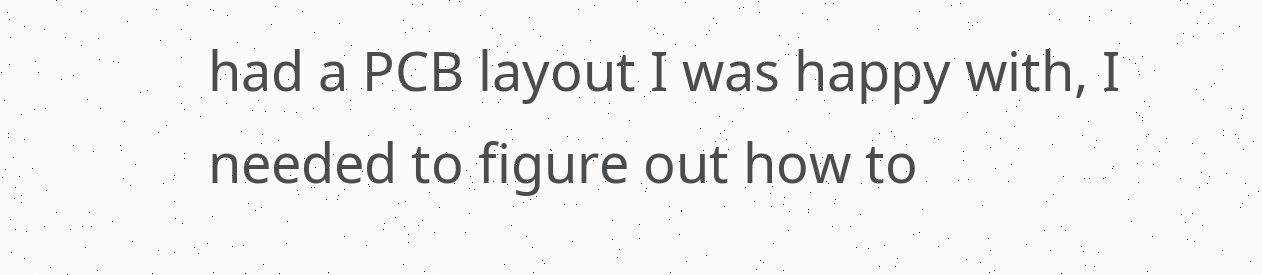had a PCB layout I was happy with, I needed to figure out how to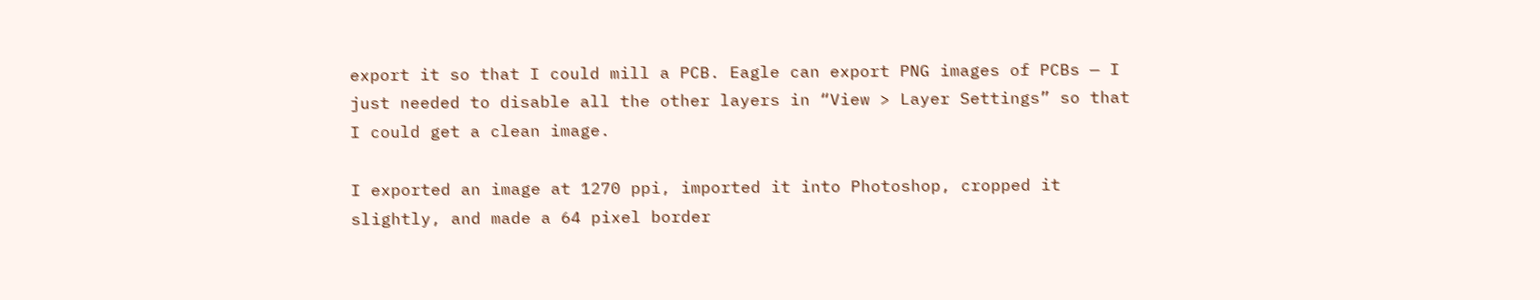export it so that I could mill a PCB. Eagle can export PNG images of PCBs — I just needed to disable all the other layers in “View > Layer Settings” so that I could get a clean image.

I exported an image at 1270 ppi, imported it into Photoshop, cropped it slightly, and made a 64 pixel border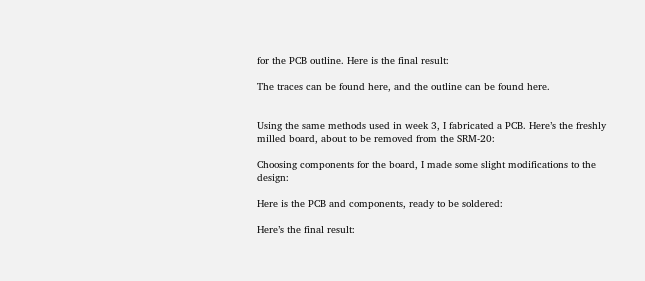for the PCB outline. Here is the final result:

The traces can be found here, and the outline can be found here.


Using the same methods used in week 3, I fabricated a PCB. Here’s the freshly milled board, about to be removed from the SRM-20:

Choosing components for the board, I made some slight modifications to the design:

Here is the PCB and components, ready to be soldered:

Here’s the final result: